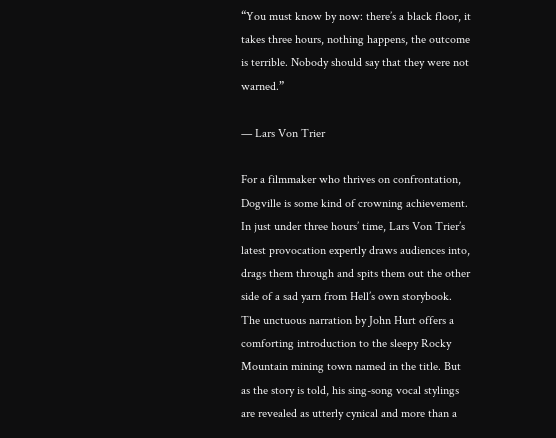“You must know by now: there’s a black floor, it takes three hours, nothing happens, the outcome is terrible. Nobody should say that they were not warned.”

— Lars Von Trier

For a filmmaker who thrives on confrontation, Dogville is some kind of crowning achievement. In just under three hours’ time, Lars Von Trier’s latest provocation expertly draws audiences into, drags them through and spits them out the other side of a sad yarn from Hell’s own storybook. The unctuous narration by John Hurt offers a comforting introduction to the sleepy Rocky Mountain mining town named in the title. But as the story is told, his sing-song vocal stylings are revealed as utterly cynical and more than a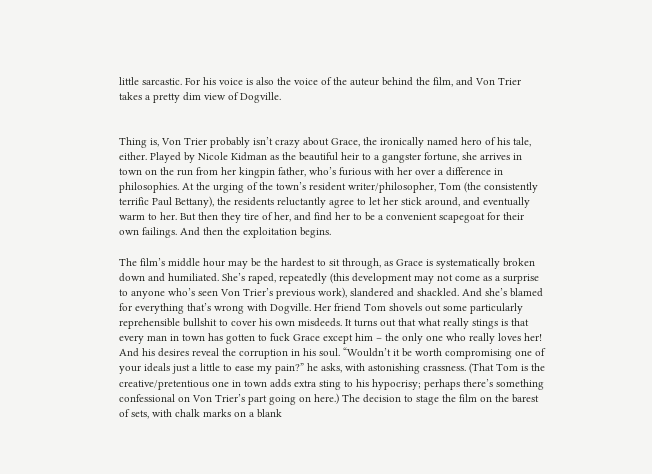little sarcastic. For his voice is also the voice of the auteur behind the film, and Von Trier takes a pretty dim view of Dogville.


Thing is, Von Trier probably isn’t crazy about Grace, the ironically named hero of his tale, either. Played by Nicole Kidman as the beautiful heir to a gangster fortune, she arrives in town on the run from her kingpin father, who’s furious with her over a difference in philosophies. At the urging of the town’s resident writer/philosopher, Tom (the consistently terrific Paul Bettany), the residents reluctantly agree to let her stick around, and eventually warm to her. But then they tire of her, and find her to be a convenient scapegoat for their own failings. And then the exploitation begins.

The film’s middle hour may be the hardest to sit through, as Grace is systematically broken down and humiliated. She’s raped, repeatedly (this development may not come as a surprise to anyone who’s seen Von Trier’s previous work), slandered and shackled. And she’s blamed for everything that’s wrong with Dogville. Her friend Tom shovels out some particularly reprehensible bullshit to cover his own misdeeds. It turns out that what really stings is that every man in town has gotten to fuck Grace except him – the only one who really loves her! And his desires reveal the corruption in his soul. “Wouldn’t it be worth compromising one of your ideals just a little to ease my pain?” he asks, with astonishing crassness. (That Tom is the creative/pretentious one in town adds extra sting to his hypocrisy; perhaps there’s something confessional on Von Trier’s part going on here.) The decision to stage the film on the barest of sets, with chalk marks on a blank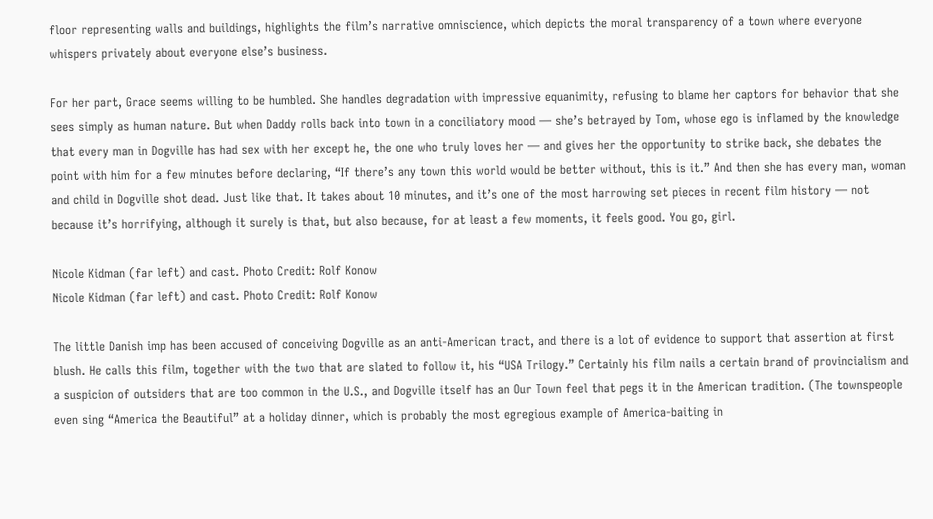floor representing walls and buildings, highlights the film’s narrative omniscience, which depicts the moral transparency of a town where everyone whispers privately about everyone else’s business.

For her part, Grace seems willing to be humbled. She handles degradation with impressive equanimity, refusing to blame her captors for behavior that she sees simply as human nature. But when Daddy rolls back into town in a conciliatory mood — she’s betrayed by Tom, whose ego is inflamed by the knowledge that every man in Dogville has had sex with her except he, the one who truly loves her — and gives her the opportunity to strike back, she debates the point with him for a few minutes before declaring, “If there’s any town this world would be better without, this is it.” And then she has every man, woman and child in Dogville shot dead. Just like that. It takes about 10 minutes, and it’s one of the most harrowing set pieces in recent film history — not because it’s horrifying, although it surely is that, but also because, for at least a few moments, it feels good. You go, girl.

Nicole Kidman (far left) and cast. Photo Credit: Rolf Konow
Nicole Kidman (far left) and cast. Photo Credit: Rolf Konow

The little Danish imp has been accused of conceiving Dogville as an anti-American tract, and there is a lot of evidence to support that assertion at first blush. He calls this film, together with the two that are slated to follow it, his “USA Trilogy.” Certainly his film nails a certain brand of provincialism and a suspicion of outsiders that are too common in the U.S., and Dogville itself has an Our Town feel that pegs it in the American tradition. (The townspeople even sing “America the Beautiful” at a holiday dinner, which is probably the most egregious example of America-baiting in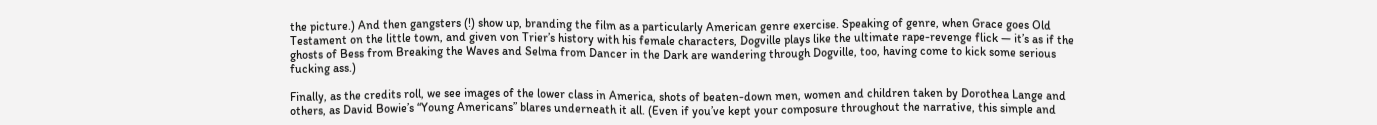the picture.) And then gangsters (!) show up, branding the film as a particularly American genre exercise. Speaking of genre, when Grace goes Old Testament on the little town, and given von Trier’s history with his female characters, Dogville plays like the ultimate rape-revenge flick — it’s as if the ghosts of Bess from Breaking the Waves and Selma from Dancer in the Dark are wandering through Dogville, too, having come to kick some serious fucking ass.)

Finally, as the credits roll, we see images of the lower class in America, shots of beaten-down men, women and children taken by Dorothea Lange and others, as David Bowie’s “Young Americans” blares underneath it all. (Even if you’ve kept your composure throughout the narrative, this simple and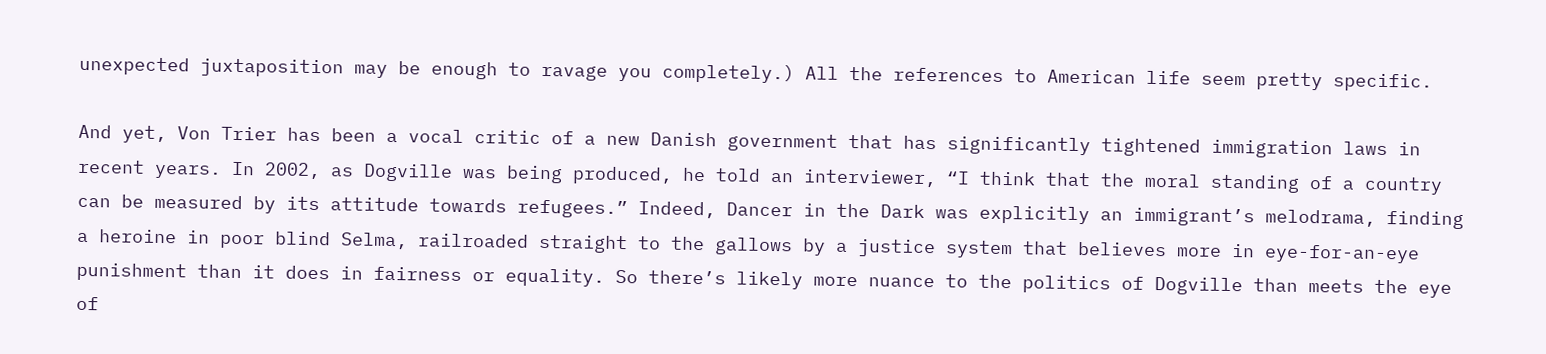unexpected juxtaposition may be enough to ravage you completely.) All the references to American life seem pretty specific.

And yet, Von Trier has been a vocal critic of a new Danish government that has significantly tightened immigration laws in recent years. In 2002, as Dogville was being produced, he told an interviewer, “I think that the moral standing of a country can be measured by its attitude towards refugees.” Indeed, Dancer in the Dark was explicitly an immigrant’s melodrama, finding a heroine in poor blind Selma, railroaded straight to the gallows by a justice system that believes more in eye-for-an-eye punishment than it does in fairness or equality. So there’s likely more nuance to the politics of Dogville than meets the eye of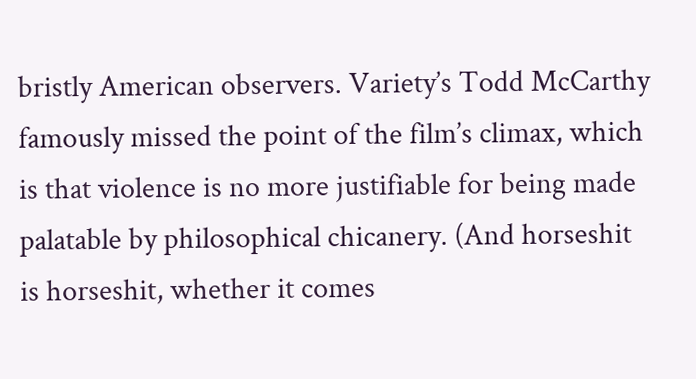bristly American observers. Variety’s Todd McCarthy famously missed the point of the film’s climax, which is that violence is no more justifiable for being made palatable by philosophical chicanery. (And horseshit is horseshit, whether it comes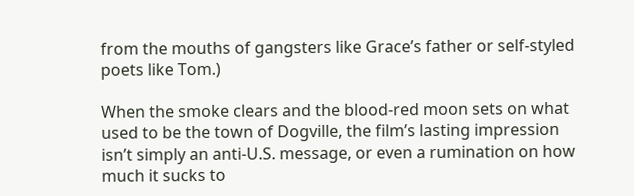from the mouths of gangsters like Grace’s father or self-styled poets like Tom.)

When the smoke clears and the blood-red moon sets on what used to be the town of Dogville, the film’s lasting impression isn’t simply an anti-U.S. message, or even a rumination on how much it sucks to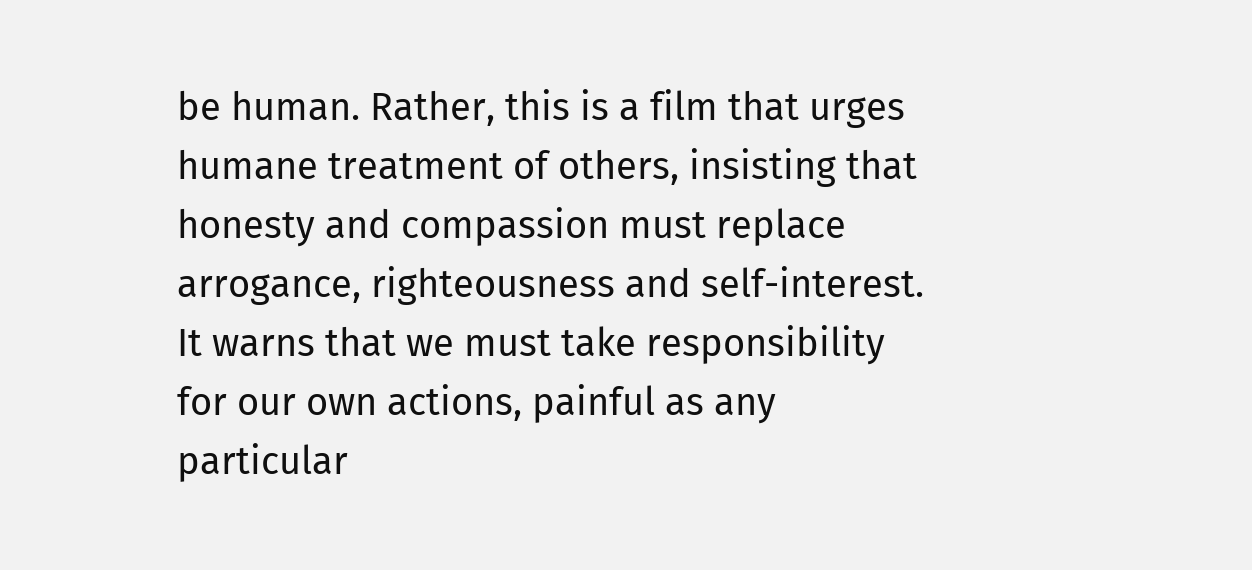be human. Rather, this is a film that urges humane treatment of others, insisting that honesty and compassion must replace arrogance, righteousness and self-interest. It warns that we must take responsibility for our own actions, painful as any particular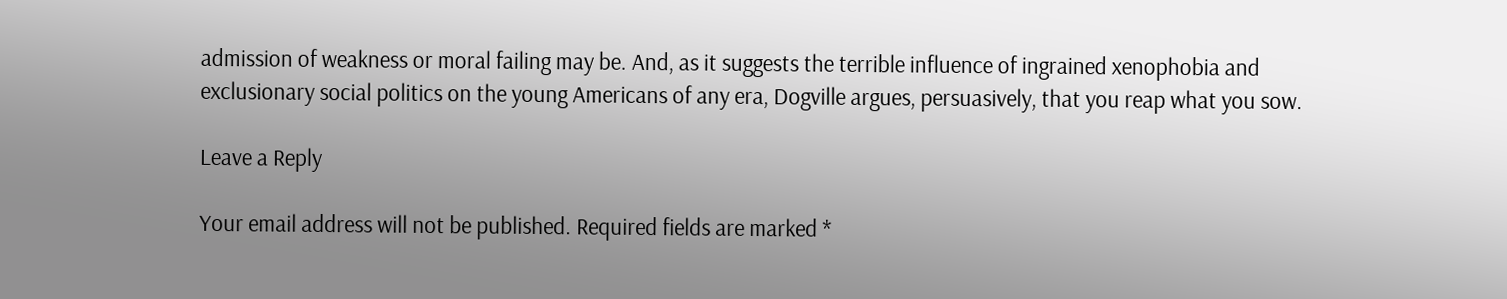admission of weakness or moral failing may be. And, as it suggests the terrible influence of ingrained xenophobia and exclusionary social politics on the young Americans of any era, Dogville argues, persuasively, that you reap what you sow.

Leave a Reply

Your email address will not be published. Required fields are marked *